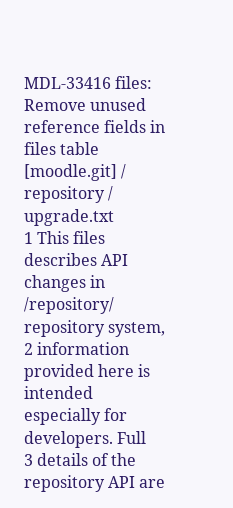MDL-33416 files: Remove unused reference fields in files table
[moodle.git] / repository / upgrade.txt
1 This files describes API changes in /repository/ repository system,
2 information provided here is intended especially for developers. Full
3 details of the repository API are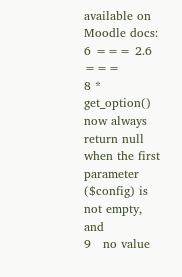available on Moodle docs:
6 === 2.6 ===
8 * get_option() now always return null when the first parameter ($config) is not empty, and
9   no value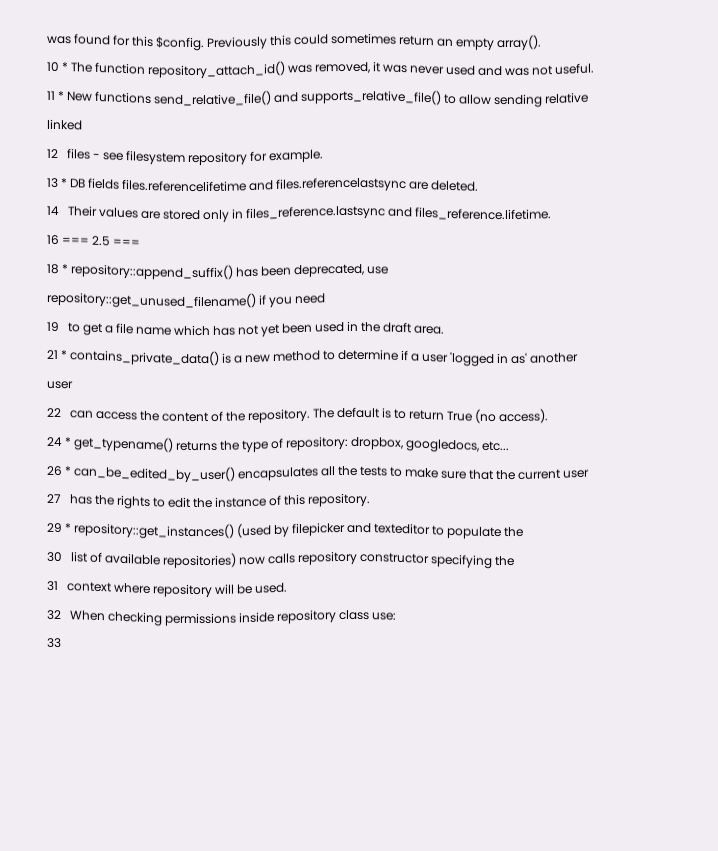was found for this $config. Previously this could sometimes return an empty array().
10 * The function repository_attach_id() was removed, it was never used and was not useful.
11 * New functions send_relative_file() and supports_relative_file() to allow sending relative linked
12   files - see filesystem repository for example.
13 * DB fields files.referencelifetime and files.referencelastsync are deleted.
14   Their values are stored only in files_reference.lastsync and files_reference.lifetime.
16 === 2.5 ===
18 * repository::append_suffix() has been deprecated, use repository::get_unused_filename() if you need
19   to get a file name which has not yet been used in the draft area.
21 * contains_private_data() is a new method to determine if a user 'logged in as' another user
22   can access the content of the repository. The default is to return True (no access).
24 * get_typename() returns the type of repository: dropbox, googledocs, etc...
26 * can_be_edited_by_user() encapsulates all the tests to make sure that the current user
27   has the rights to edit the instance of this repository.
29 * repository::get_instances() (used by filepicker and texteditor to populate the
30   list of available repositories) now calls repository constructor specifying the
31   context where repository will be used.
32   When checking permissions inside repository class use:
33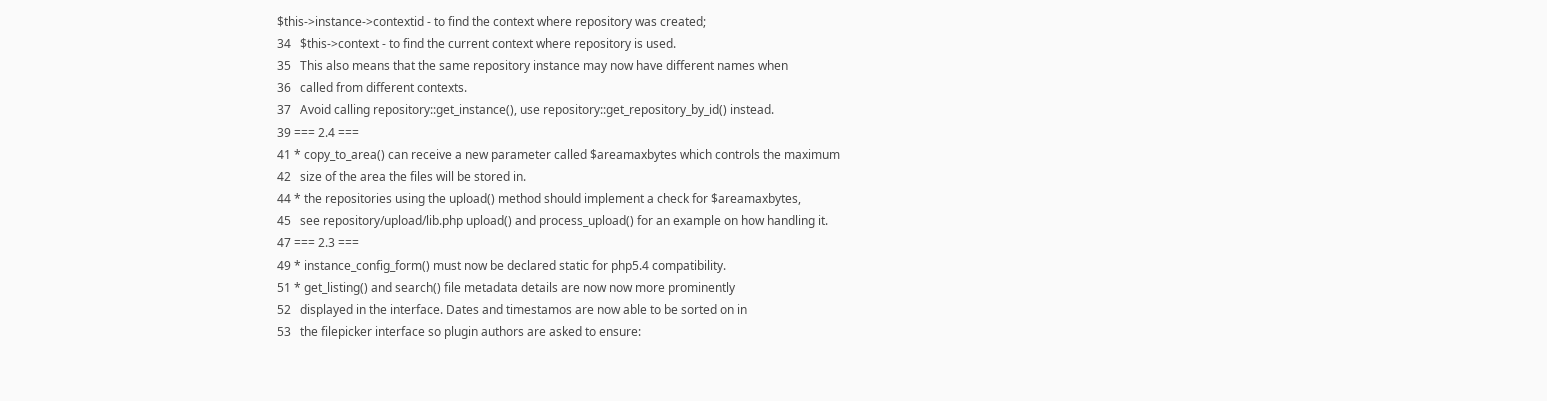$this->instance->contextid - to find the context where repository was created;
34   $this->context - to find the current context where repository is used.
35   This also means that the same repository instance may now have different names when
36   called from different contexts.
37   Avoid calling repository::get_instance(), use repository::get_repository_by_id() instead.
39 === 2.4 ===
41 * copy_to_area() can receive a new parameter called $areamaxbytes which controls the maximum
42   size of the area the files will be stored in.
44 * the repositories using the upload() method should implement a check for $areamaxbytes,
45   see repository/upload/lib.php upload() and process_upload() for an example on how handling it.
47 === 2.3 ===
49 * instance_config_form() must now be declared static for php5.4 compatibility.
51 * get_listing() and search() file metadata details are now now more prominently
52   displayed in the interface. Dates and timestamos are now able to be sorted on in
53   the filepicker interface so plugin authors are asked to ensure: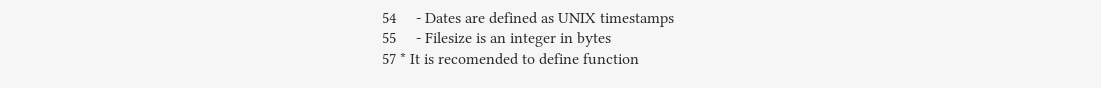54     - Dates are defined as UNIX timestamps
55     - Filesize is an integer in bytes
57 * It is recomended to define function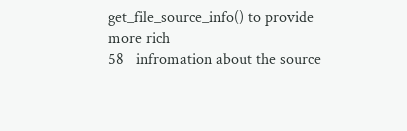get_file_source_info() to provide more rich
58   infromation about the source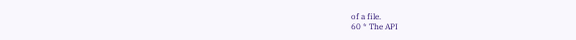of a file.
60 * The API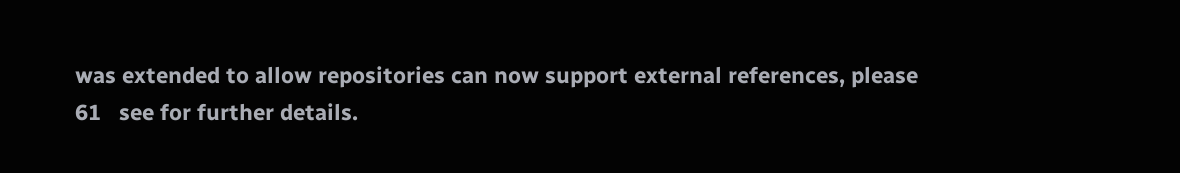was extended to allow repositories can now support external references, please
61   see for further details.